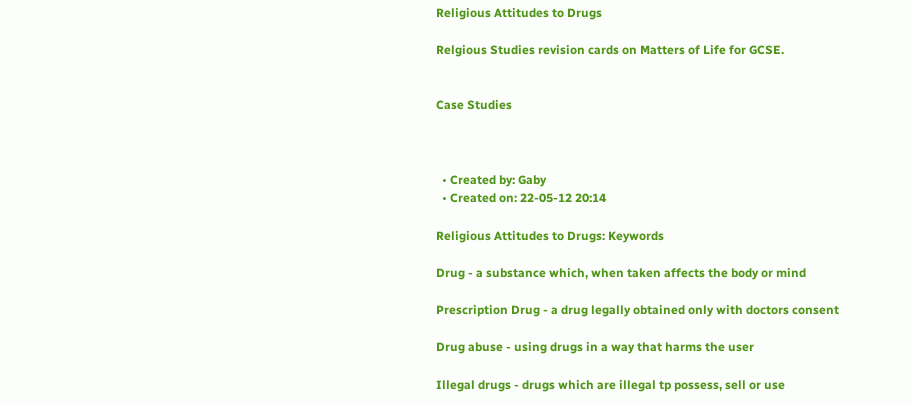Religious Attitudes to Drugs

Relgious Studies revision cards on Matters of Life for GCSE.


Case Studies



  • Created by: Gaby
  • Created on: 22-05-12 20:14

Religious Attitudes to Drugs: Keywords

Drug - a substance which, when taken affects the body or mind

Prescription Drug - a drug legally obtained only with doctors consent

Drug abuse - using drugs in a way that harms the user

Illegal drugs - drugs which are illegal tp possess, sell or use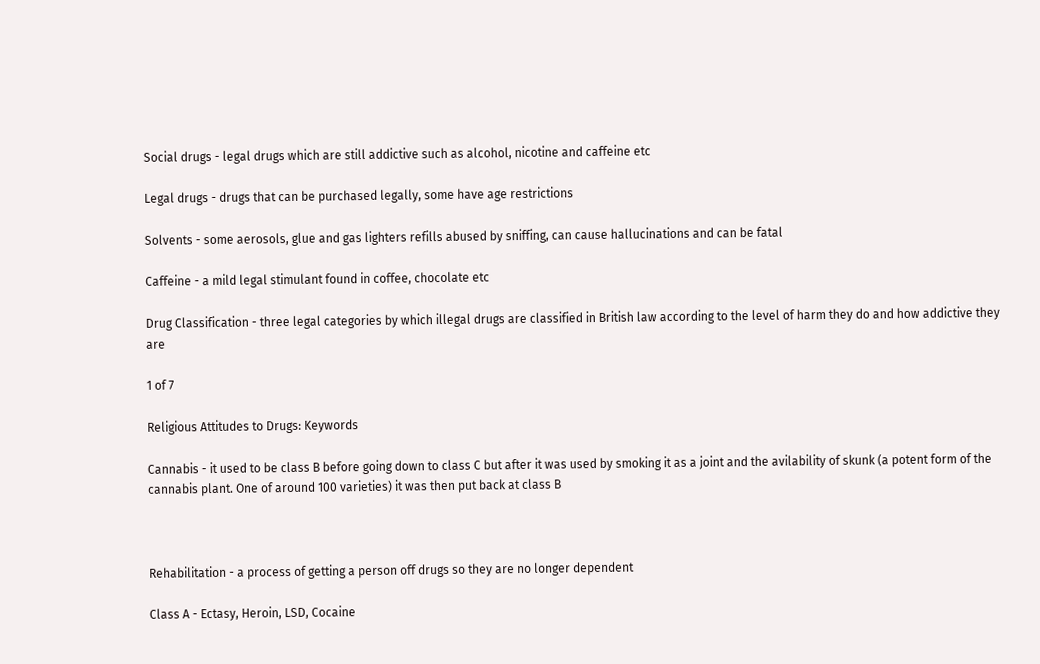Social drugs - legal drugs which are still addictive such as alcohol, nicotine and caffeine etc

Legal drugs - drugs that can be purchased legally, some have age restrictions

Solvents - some aerosols, glue and gas lighters refills abused by sniffing, can cause hallucinations and can be fatal

Caffeine - a mild legal stimulant found in coffee, chocolate etc

Drug Classification - three legal categories by which illegal drugs are classified in British law according to the level of harm they do and how addictive they are

1 of 7

Religious Attitudes to Drugs: Keywords

Cannabis - it used to be class B before going down to class C but after it was used by smoking it as a joint and the avilability of skunk (a potent form of the cannabis plant. One of around 100 varieties) it was then put back at class B



Rehabilitation - a process of getting a person off drugs so they are no longer dependent

Class A - Ectasy, Heroin, LSD, Cocaine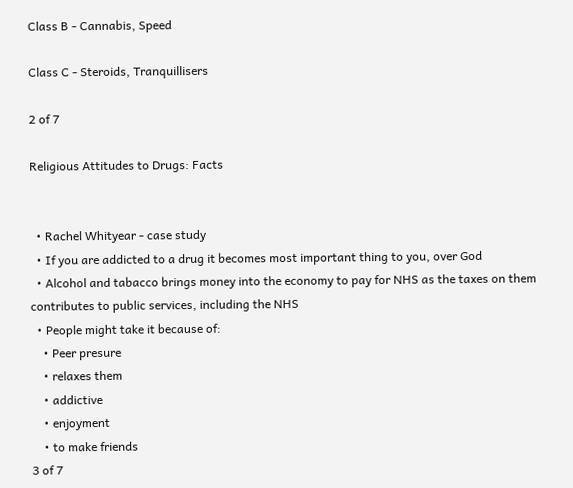Class B - Cannabis, Speed

Class C - Steroids, Tranquillisers

2 of 7

Religious Attitudes to Drugs: Facts


  • Rachel Whityear - case study
  • If you are addicted to a drug it becomes most important thing to you, over God
  • Alcohol and tabacco brings money into the economy to pay for NHS as the taxes on them contributes to public services, including the NHS
  • People might take it because of:
    • Peer presure
    • relaxes them
    • addictive
    • enjoyment
    • to make friends
3 of 7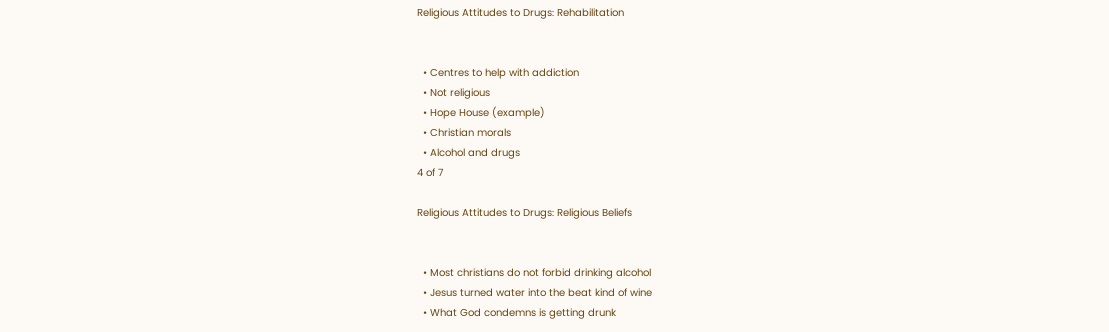Religious Attitudes to Drugs: Rehabilitation


  • Centres to help with addiction
  • Not religious
  • Hope House (example)
  • Christian morals
  • Alcohol and drugs
4 of 7

Religious Attitudes to Drugs: Religious Beliefs


  • Most christians do not forbid drinking alcohol
  • Jesus turned water into the beat kind of wine
  • What God condemns is getting drunk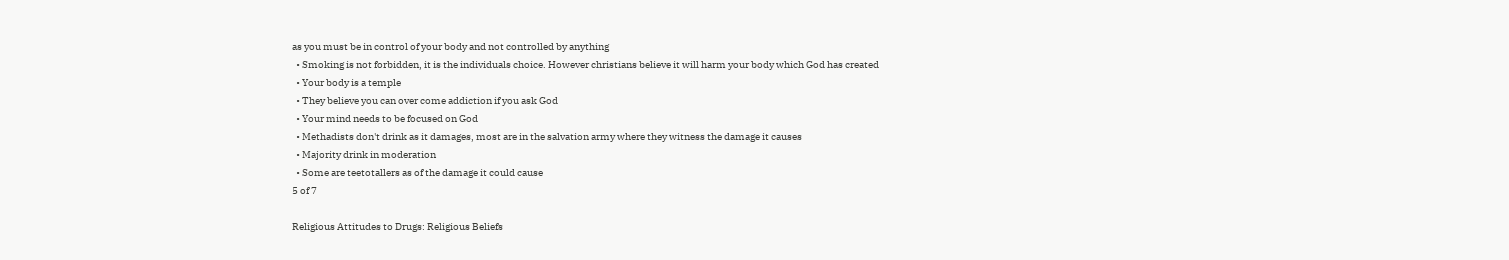as you must be in control of your body and not controlled by anything
  • Smoking is not forbidden, it is the individuals choice. However christians believe it will harm your body which God has created
  • Your body is a temple
  • They believe you can over come addiction if you ask God
  • Your mind needs to be focused on God
  • Methadists don't drink as it damages, most are in the salvation army where they witness the damage it causes
  • Majority drink in moderation
  • Some are teetotallers as of the damage it could cause
5 of 7

Religious Attitudes to Drugs: Religious Beliefs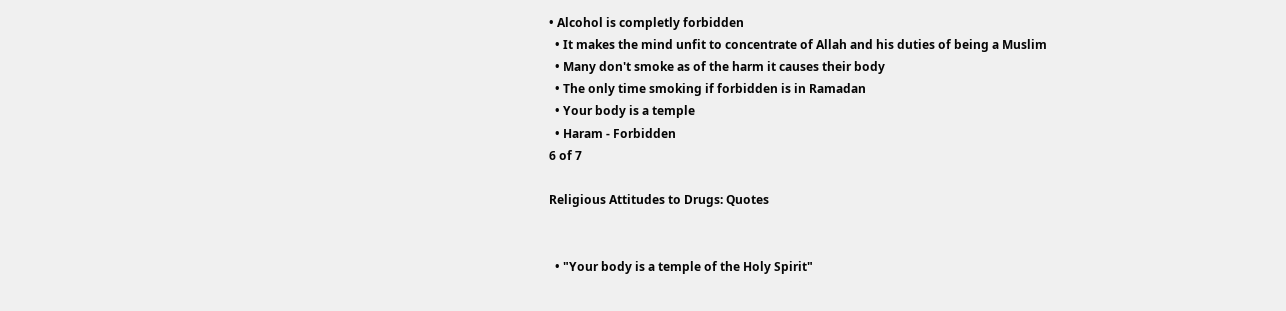• Alcohol is completly forbidden
  • It makes the mind unfit to concentrate of Allah and his duties of being a Muslim
  • Many don't smoke as of the harm it causes their body
  • The only time smoking if forbidden is in Ramadan
  • Your body is a temple
  • Haram - Forbidden
6 of 7

Religious Attitudes to Drugs: Quotes


  • "Your body is a temple of the Holy Spirit"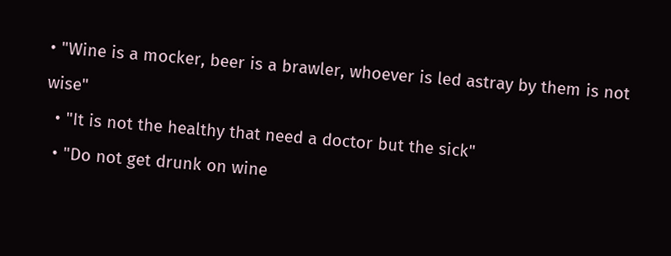• "Wine is a mocker, beer is a brawler, whoever is led astray by them is not wise"
  • "It is not the healthy that need a doctor but the sick"
  • "Do not get drunk on wine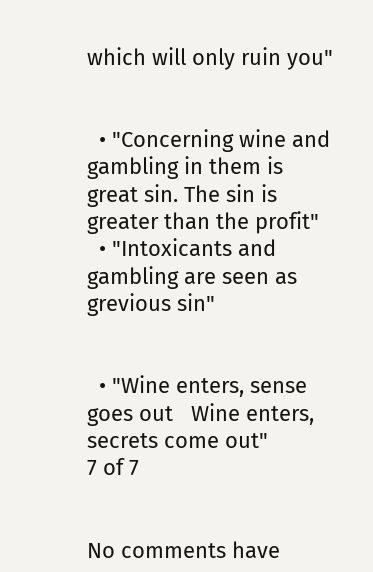which will only ruin you"


  • "Concerning wine and gambling in them is great sin. The sin is greater than the profit"
  • "Intoxicants and gambling are seen as grevious sin"


  • "Wine enters, sense goes out   Wine enters, secrets come out"
7 of 7


No comments have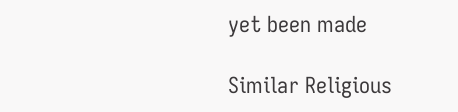yet been made

Similar Religious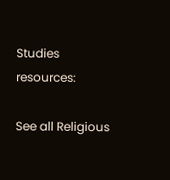Studies resources:

See all Religious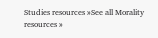Studies resources »See all Morality resources »